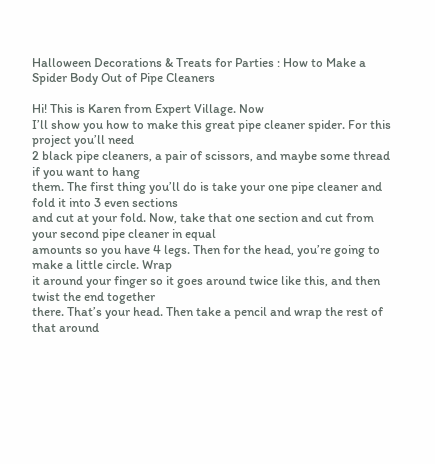Halloween Decorations & Treats for Parties : How to Make a Spider Body Out of Pipe Cleaners

Hi! This is Karen from Expert Village. Now
I’ll show you how to make this great pipe cleaner spider. For this project you’ll need
2 black pipe cleaners, a pair of scissors, and maybe some thread if you want to hang
them. The first thing you’ll do is take your one pipe cleaner and fold it into 3 even sections
and cut at your fold. Now, take that one section and cut from your second pipe cleaner in equal
amounts so you have 4 legs. Then for the head, you’re going to make a little circle. Wrap
it around your finger so it goes around twice like this, and then twist the end together
there. That’s your head. Then take a pencil and wrap the rest of that around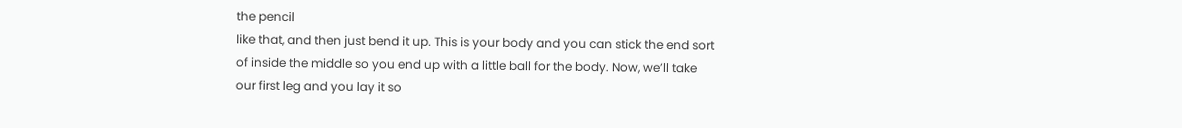the pencil
like that, and then just bend it up. This is your body and you can stick the end sort
of inside the middle so you end up with a little ball for the body. Now, we’ll take
our first leg and you lay it so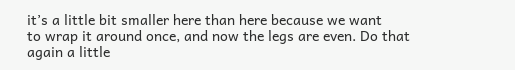it’s a little bit smaller here than here because we want
to wrap it around once, and now the legs are even. Do that again a little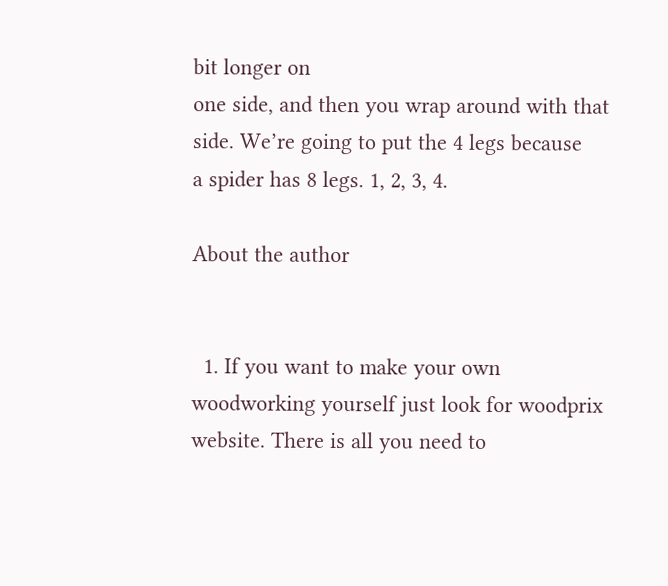bit longer on
one side, and then you wrap around with that side. We’re going to put the 4 legs because
a spider has 8 legs. 1, 2, 3, 4.

About the author


  1. If you want to make your own woodworking yourself just look for woodprix website. There is all you need to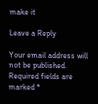make it

Leave a Reply

Your email address will not be published. Required fields are marked *